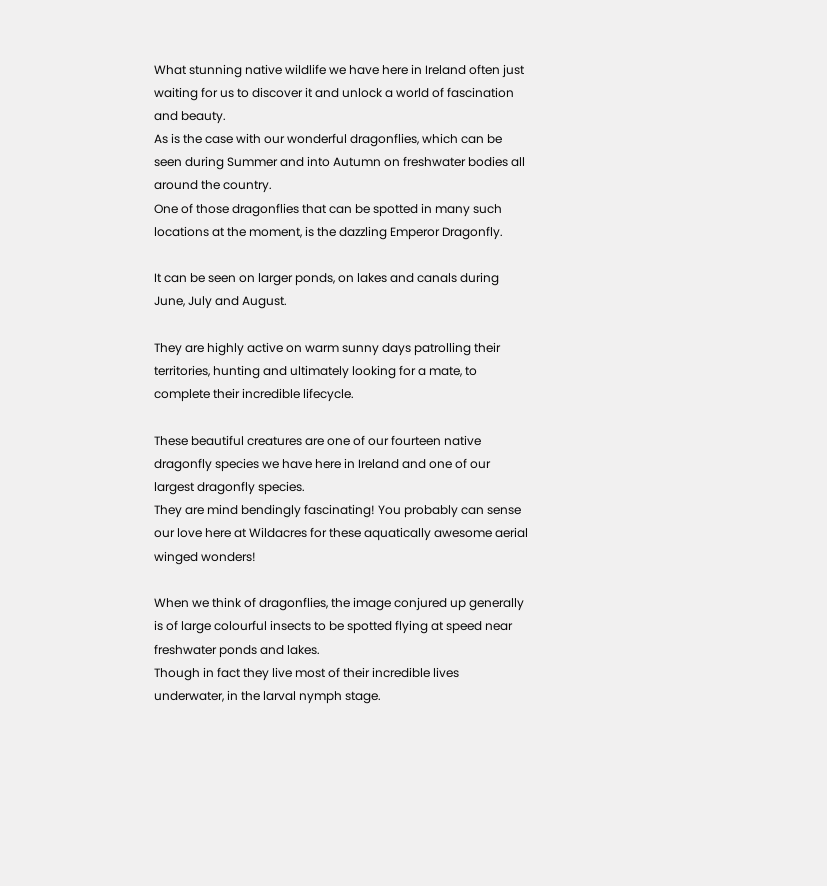What stunning native wildlife we have here in Ireland often just waiting for us to discover it and unlock a world of fascination and beauty.
As is the case with our wonderful dragonflies, which can be seen during Summer and into Autumn on freshwater bodies all around the country.
One of those dragonflies that can be spotted in many such locations at the moment, is the dazzling Emperor Dragonfly.

It can be seen on larger ponds, on lakes and canals during June, July and August.

They are highly active on warm sunny days patrolling their territories, hunting and ultimately looking for a mate, to complete their incredible lifecycle.

These beautiful creatures are one of our fourteen native dragonfly species we have here in Ireland and one of our largest dragonfly species.
They are mind bendingly fascinating! You probably can sense our love here at Wildacres for these aquatically awesome aerial winged wonders!

When we think of dragonflies, the image conjured up generally is of large colourful insects to be spotted flying at speed near freshwater ponds and lakes.
Though in fact they live most of their incredible lives underwater, in the larval nymph stage.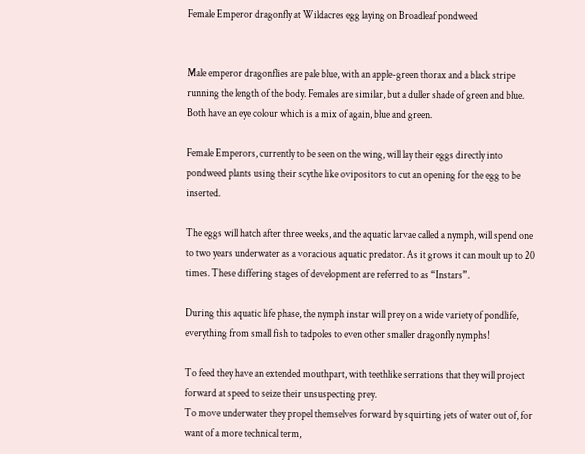Female Emperor dragonfly at Wildacres egg laying on Broadleaf pondweed


Male emperor dragonflies are pale blue, with an apple-green thorax and a black stripe running the length of the body. Females are similar, but a duller shade of green and blue. Both have an eye colour which is a mix of again, blue and green.

Female Emperors, currently to be seen on the wing, will lay their eggs directly into pondweed plants using their scythe like ovipositors to cut an opening for the egg to be inserted.

The eggs will hatch after three weeks, and the aquatic larvae called a nymph, will spend one to two years underwater as a voracious aquatic predator. As it grows it can moult up to 20 times. These differing stages of development are referred to as “Instars”.

During this aquatic life phase, the nymph instar will prey on a wide variety of pondlife, everything from small fish to tadpoles to even other smaller dragonfly nymphs!

To feed they have an extended mouthpart, with teethlike serrations that they will project forward at speed to seize their unsuspecting prey.
To move underwater they propel themselves forward by squirting jets of water out of, for want of a more technical term,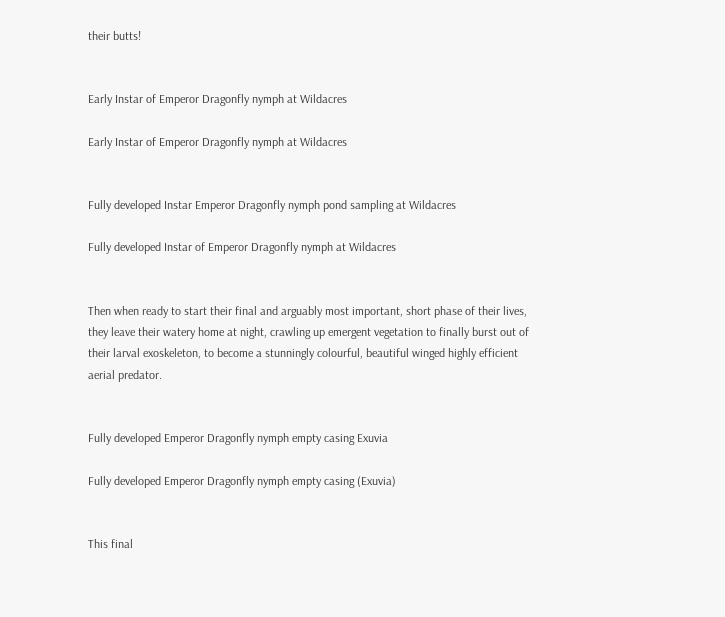their butts!


Early Instar of Emperor Dragonfly nymph at Wildacres

Early Instar of Emperor Dragonfly nymph at Wildacres


Fully developed Instar Emperor Dragonfly nymph pond sampling at Wildacres

Fully developed Instar of Emperor Dragonfly nymph at Wildacres


Then when ready to start their final and arguably most important, short phase of their lives, they leave their watery home at night, crawling up emergent vegetation to finally burst out of their larval exoskeleton, to become a stunningly colourful, beautiful winged highly efficient aerial predator.


Fully developed Emperor Dragonfly nymph empty casing Exuvia

Fully developed Emperor Dragonfly nymph empty casing (Exuvia)


This final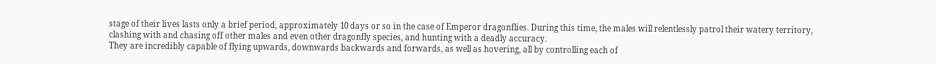stage of their lives lasts only a brief period, approximately 10 days or so in the case of Emperor dragonflies. During this time, the males will relentlessly patrol their watery territory, clashing with and chasing off other males and even other dragonfly species, and hunting with a deadly accuracy.
They are incredibly capable of flying upwards, downwards backwards and forwards, as well as hovering, all by controlling each of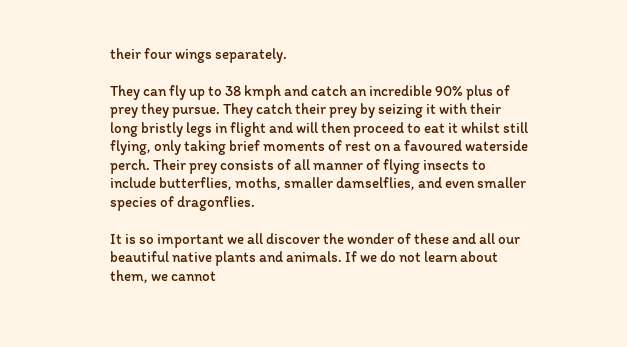their four wings separately.

They can fly up to 38 kmph and catch an incredible 90% plus of prey they pursue. They catch their prey by seizing it with their long bristly legs in flight and will then proceed to eat it whilst still flying, only taking brief moments of rest on a favoured waterside perch. Their prey consists of all manner of flying insects to include butterflies, moths, smaller damselflies, and even smaller species of dragonflies.

It is so important we all discover the wonder of these and all our beautiful native plants and animals. If we do not learn about them, we cannot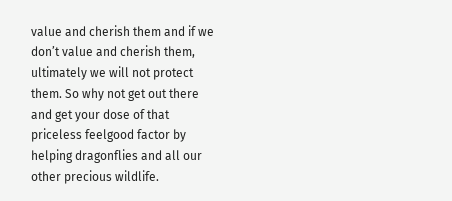value and cherish them and if we don’t value and cherish them, ultimately we will not protect them. So why not get out there and get your dose of that priceless feelgood factor by helping dragonflies and all our other precious wildlife.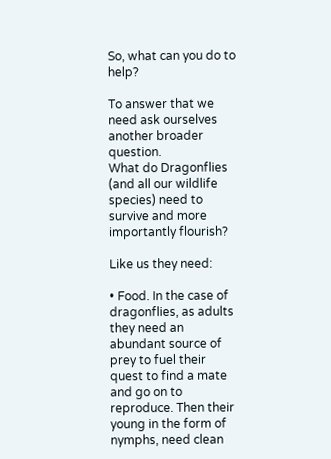So, what can you do to help?

To answer that we need ask ourselves another broader question.
What do Dragonflies (and all our wildlife species) need to survive and more importantly flourish?

Like us they need:

• Food. In the case of dragonflies, as adults they need an abundant source of prey to fuel their quest to find a mate and go on to reproduce. Then their young in the form of nymphs, need clean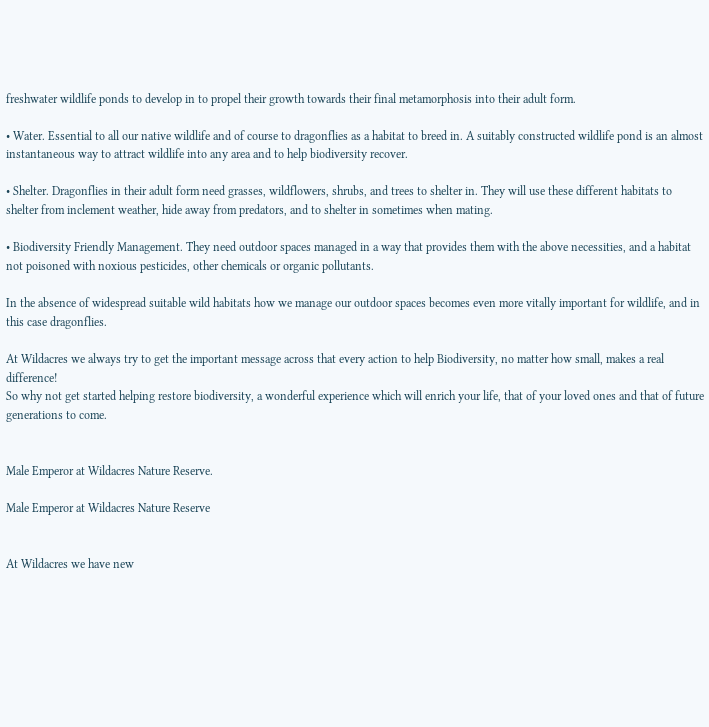freshwater wildlife ponds to develop in to propel their growth towards their final metamorphosis into their adult form.

• Water. Essential to all our native wildlife and of course to dragonflies as a habitat to breed in. A suitably constructed wildlife pond is an almost instantaneous way to attract wildlife into any area and to help biodiversity recover.

• Shelter. Dragonflies in their adult form need grasses, wildflowers, shrubs, and trees to shelter in. They will use these different habitats to shelter from inclement weather, hide away from predators, and to shelter in sometimes when mating.

• Biodiversity Friendly Management. They need outdoor spaces managed in a way that provides them with the above necessities, and a habitat not poisoned with noxious pesticides, other chemicals or organic pollutants.

In the absence of widespread suitable wild habitats how we manage our outdoor spaces becomes even more vitally important for wildlife, and in this case dragonflies.

At Wildacres we always try to get the important message across that every action to help Biodiversity, no matter how small, makes a real difference!
So why not get started helping restore biodiversity, a wonderful experience which will enrich your life, that of your loved ones and that of future generations to come.


Male Emperor at Wildacres Nature Reserve.

Male Emperor at Wildacres Nature Reserve


At Wildacres we have new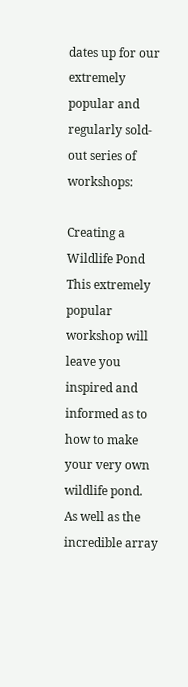dates up for our extremely popular and regularly sold-out series of workshops:

Creating a Wildlife Pond
This extremely popular workshop will leave you inspired and informed as to how to make your very own wildlife pond.
As well as the incredible array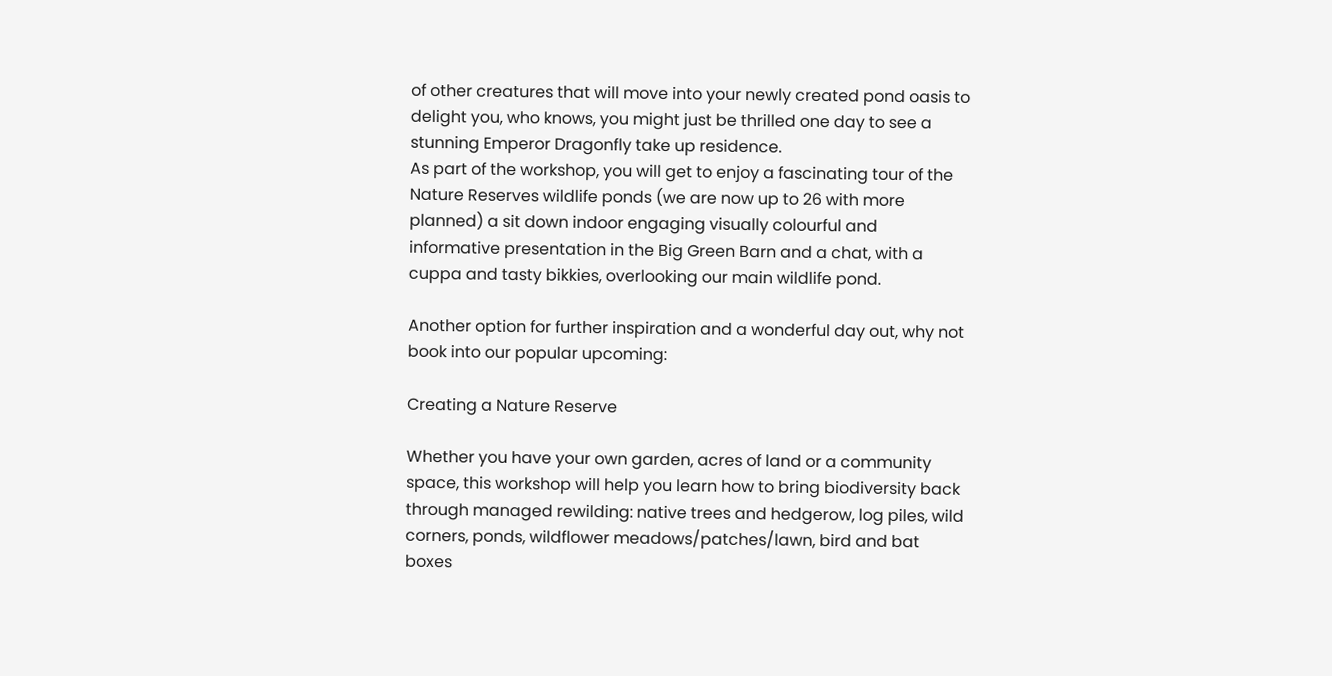of other creatures that will move into your newly created pond oasis to delight you, who knows, you might just be thrilled one day to see a stunning Emperor Dragonfly take up residence.
As part of the workshop, you will get to enjoy a fascinating tour of the Nature Reserves wildlife ponds (we are now up to 26 with more planned) a sit down indoor engaging visually colourful and informative presentation in the Big Green Barn and a chat, with a cuppa and tasty bikkies, overlooking our main wildlife pond.

Another option for further inspiration and a wonderful day out, why not book into our popular upcoming:

Creating a Nature Reserve

Whether you have your own garden, acres of land or a community space, this workshop will help you learn how to bring biodiversity back through managed rewilding: native trees and hedgerow, log piles, wild corners, ponds, wildflower meadows/patches/lawn, bird and bat boxes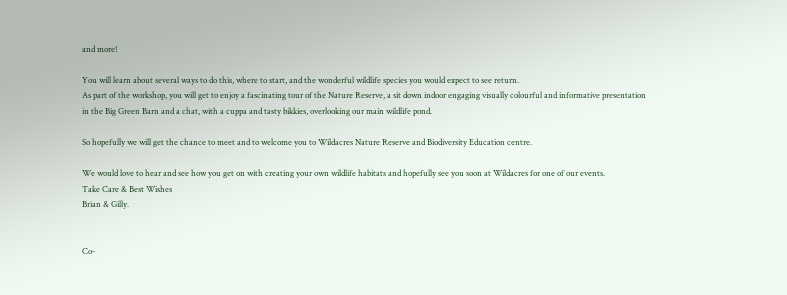and more!

You will learn about several ways to do this, where to start, and the wonderful wildlife species you would expect to see return.
As part of the workshop, you will get to enjoy a fascinating tour of the Nature Reserve, a sit down indoor engaging visually colourful and informative presentation in the Big Green Barn and a chat, with a cuppa and tasty bikkies, overlooking our main wildlife pond.

So hopefully we will get the chance to meet and to welcome you to Wildacres Nature Reserve and Biodiversity Education centre.

We would love to hear and see how you get on with creating your own wildlife habitats and hopefully see you soon at Wildacres for one of our events.
Take Care & Best Wishes
Brian & Gilly.


Co-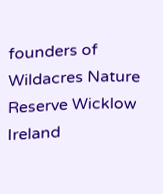founders of Wildacres Nature Reserve Wicklow Ireland